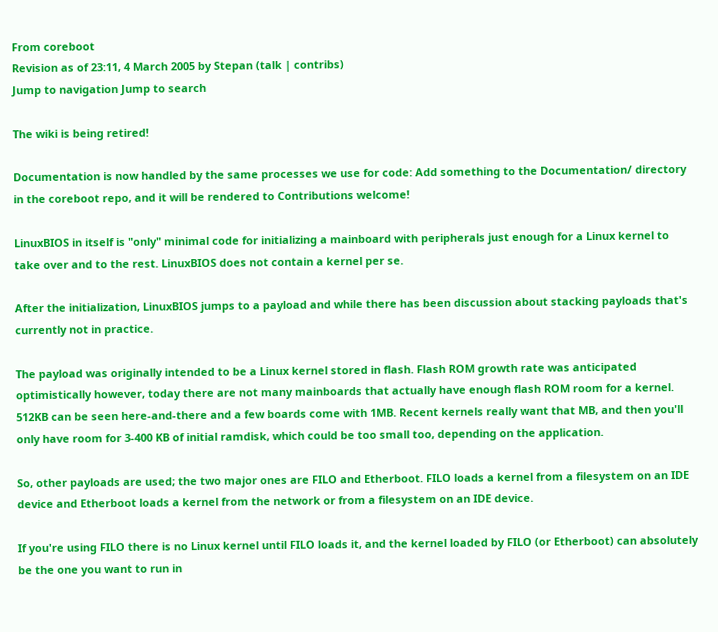From coreboot
Revision as of 23:11, 4 March 2005 by Stepan (talk | contribs)
Jump to navigation Jump to search

The wiki is being retired!

Documentation is now handled by the same processes we use for code: Add something to the Documentation/ directory in the coreboot repo, and it will be rendered to Contributions welcome!

LinuxBIOS in itself is "only" minimal code for initializing a mainboard with peripherals just enough for a Linux kernel to take over and to the rest. LinuxBIOS does not contain a kernel per se.

After the initialization, LinuxBIOS jumps to a payload and while there has been discussion about stacking payloads that's currently not in practice.

The payload was originally intended to be a Linux kernel stored in flash. Flash ROM growth rate was anticipated optimistically however, today there are not many mainboards that actually have enough flash ROM room for a kernel. 512KB can be seen here-and-there and a few boards come with 1MB. Recent kernels really want that MB, and then you'll only have room for 3-400 KB of initial ramdisk, which could be too small too, depending on the application.

So, other payloads are used; the two major ones are FILO and Etherboot. FILO loads a kernel from a filesystem on an IDE device and Etherboot loads a kernel from the network or from a filesystem on an IDE device.

If you're using FILO there is no Linux kernel until FILO loads it, and the kernel loaded by FILO (or Etherboot) can absolutely be the one you want to run in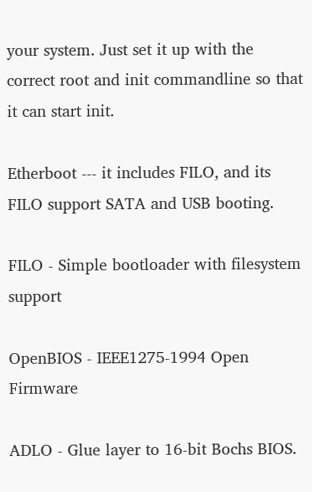your system. Just set it up with the correct root and init commandline so that it can start init.

Etherboot --- it includes FILO, and its FILO support SATA and USB booting.

FILO - Simple bootloader with filesystem support

OpenBIOS - IEEE1275-1994 Open Firmware

ADLO - Glue layer to 16-bit Bochs BIOS.